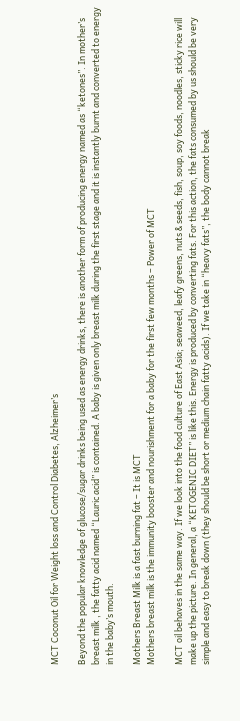MCT Coconut Oil for Weight loss and Control Diabetes, Alzheimer’s

Beyond the popular knowledge of glucose/sugar drinks being used as energy drinks, there is another form of producing energy named as “ketones”. In mother’s breast milk , the fatty acid named “Lauric acid” is contained. A baby is given only breast milk during the first stage and it is instantly burnt and converted to energy in the baby’s mouth.

Mothers Breast Milk is a fast burning fat – It is MCT
Mothers breast milk is the immunity booster and nourishment for a baby for the first few months – Power of MCT

MCT oil behaves in the same way. If we look into the food culture of East Asia; seaweed, leafy greens, nuts & seeds, fish, soup, soy foods, noodles, sticky rice will make up the picture. In general, a “KETOGENIC DIET” is like this. Energy is produced by converting fats. For this action, the fats consumed by us should be very simple and easy to break down (they should be short or medium chain fatty acids). If we take in “heavy fats”, the body cannot break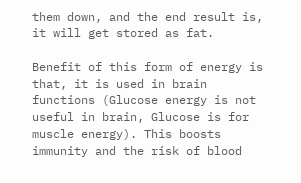them down, and the end result is, it will get stored as fat.

Benefit of this form of energy is that, it is used in brain functions (Glucose energy is not useful in brain, Glucose is for muscle energy). This boosts immunity and the risk of blood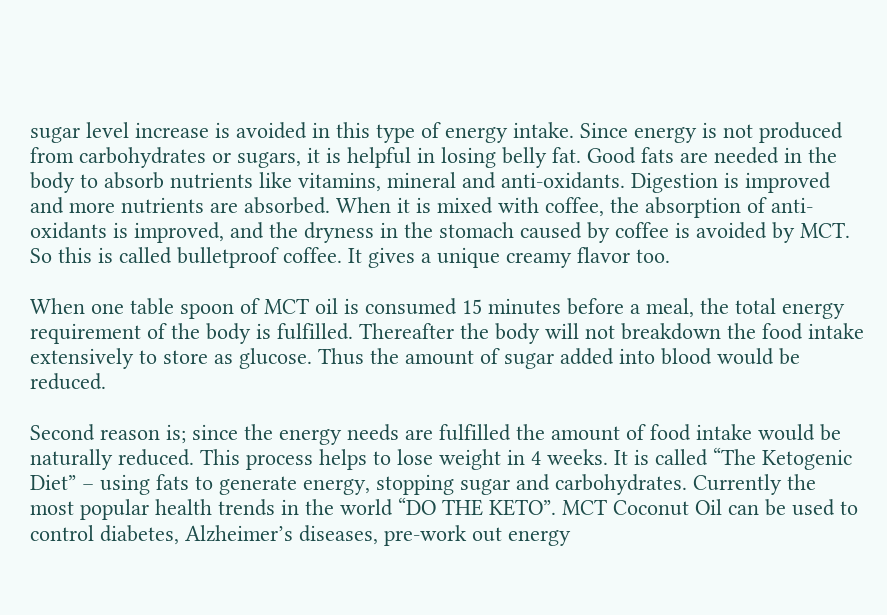sugar level increase is avoided in this type of energy intake. Since energy is not produced from carbohydrates or sugars, it is helpful in losing belly fat. Good fats are needed in the body to absorb nutrients like vitamins, mineral and anti-oxidants. Digestion is improved and more nutrients are absorbed. When it is mixed with coffee, the absorption of anti-oxidants is improved, and the dryness in the stomach caused by coffee is avoided by MCT. So this is called bulletproof coffee. It gives a unique creamy flavor too.

When one table spoon of MCT oil is consumed 15 minutes before a meal, the total energy requirement of the body is fulfilled. Thereafter the body will not breakdown the food intake extensively to store as glucose. Thus the amount of sugar added into blood would be reduced.

Second reason is; since the energy needs are fulfilled the amount of food intake would be naturally reduced. This process helps to lose weight in 4 weeks. It is called “The Ketogenic Diet” – using fats to generate energy, stopping sugar and carbohydrates. Currently the most popular health trends in the world “DO THE KETO”. MCT Coconut Oil can be used to control diabetes, Alzheimer’s diseases, pre-work out energy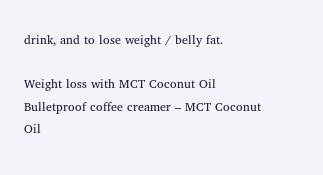drink, and to lose weight / belly fat.

Weight loss with MCT Coconut Oil
Bulletproof coffee creamer – MCT Coconut Oil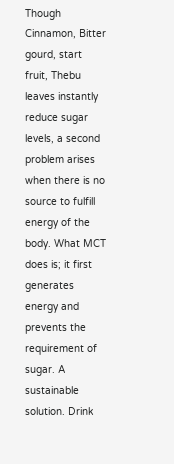Though Cinnamon, Bitter gourd, start fruit, Thebu leaves instantly reduce sugar levels, a second problem arises when there is no source to fulfill energy of the body. What MCT does is; it first generates energy and prevents the requirement of sugar. A sustainable solution. Drink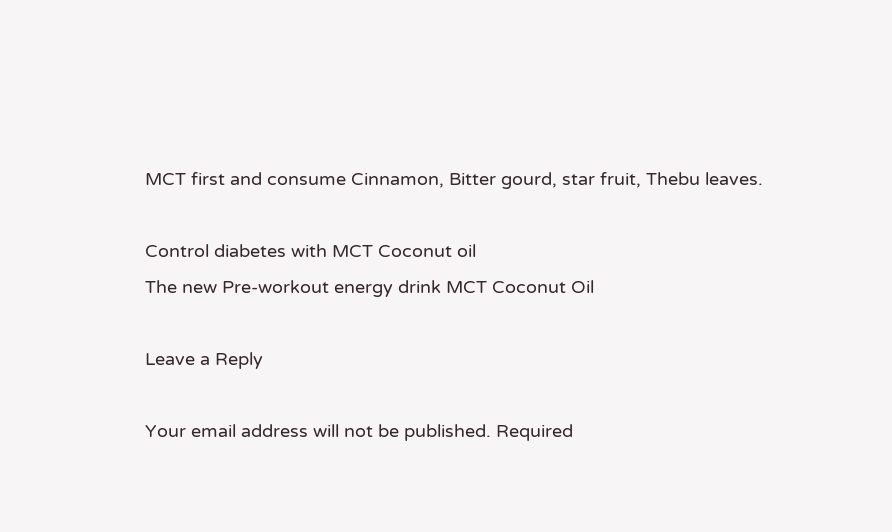MCT first and consume Cinnamon, Bitter gourd, star fruit, Thebu leaves.

Control diabetes with MCT Coconut oil
The new Pre-workout energy drink MCT Coconut Oil

Leave a Reply

Your email address will not be published. Required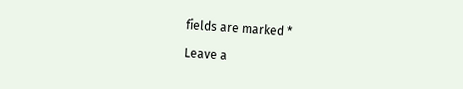fields are marked *

Leave a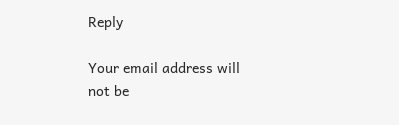Reply

Your email address will not be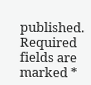published. Required fields are marked *